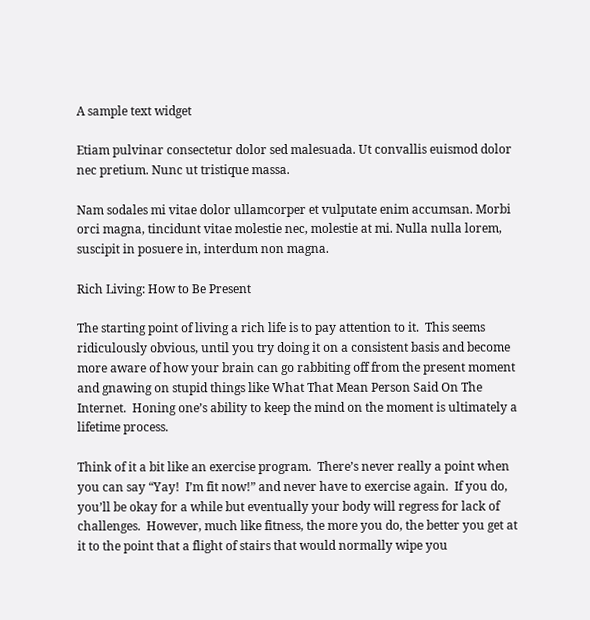A sample text widget

Etiam pulvinar consectetur dolor sed malesuada. Ut convallis euismod dolor nec pretium. Nunc ut tristique massa.

Nam sodales mi vitae dolor ullamcorper et vulputate enim accumsan. Morbi orci magna, tincidunt vitae molestie nec, molestie at mi. Nulla nulla lorem, suscipit in posuere in, interdum non magna.

Rich Living: How to Be Present

The starting point of living a rich life is to pay attention to it.  This seems ridiculously obvious, until you try doing it on a consistent basis and become more aware of how your brain can go rabbiting off from the present moment and gnawing on stupid things like What That Mean Person Said On The Internet.  Honing one’s ability to keep the mind on the moment is ultimately a lifetime process.

Think of it a bit like an exercise program.  There’s never really a point when you can say “Yay!  I’m fit now!” and never have to exercise again.  If you do, you’ll be okay for a while but eventually your body will regress for lack of challenges.  However, much like fitness, the more you do, the better you get at it to the point that a flight of stairs that would normally wipe you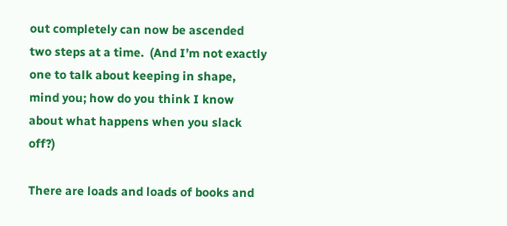out completely can now be ascended two steps at a time.  (And I’m not exactly one to talk about keeping in shape, mind you; how do you think I know about what happens when you slack off?)

There are loads and loads of books and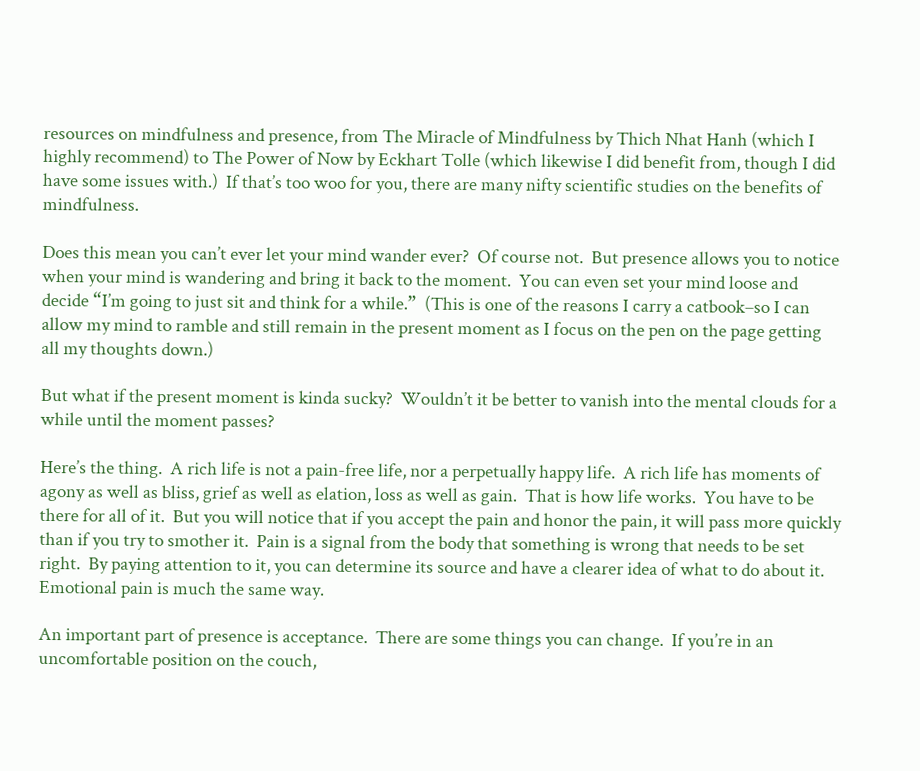resources on mindfulness and presence, from The Miracle of Mindfulness by Thich Nhat Hanh (which I highly recommend) to The Power of Now by Eckhart Tolle (which likewise I did benefit from, though I did have some issues with.)  If that’s too woo for you, there are many nifty scientific studies on the benefits of mindfulness.

Does this mean you can’t ever let your mind wander ever?  Of course not.  But presence allows you to notice when your mind is wandering and bring it back to the moment.  You can even set your mind loose and decide “I’m going to just sit and think for a while.”  (This is one of the reasons I carry a catbook–so I can allow my mind to ramble and still remain in the present moment as I focus on the pen on the page getting all my thoughts down.)

But what if the present moment is kinda sucky?  Wouldn’t it be better to vanish into the mental clouds for a while until the moment passes?

Here’s the thing.  A rich life is not a pain-free life, nor a perpetually happy life.  A rich life has moments of agony as well as bliss, grief as well as elation, loss as well as gain.  That is how life works.  You have to be there for all of it.  But you will notice that if you accept the pain and honor the pain, it will pass more quickly than if you try to smother it.  Pain is a signal from the body that something is wrong that needs to be set right.  By paying attention to it, you can determine its source and have a clearer idea of what to do about it.  Emotional pain is much the same way.

An important part of presence is acceptance.  There are some things you can change.  If you’re in an uncomfortable position on the couch,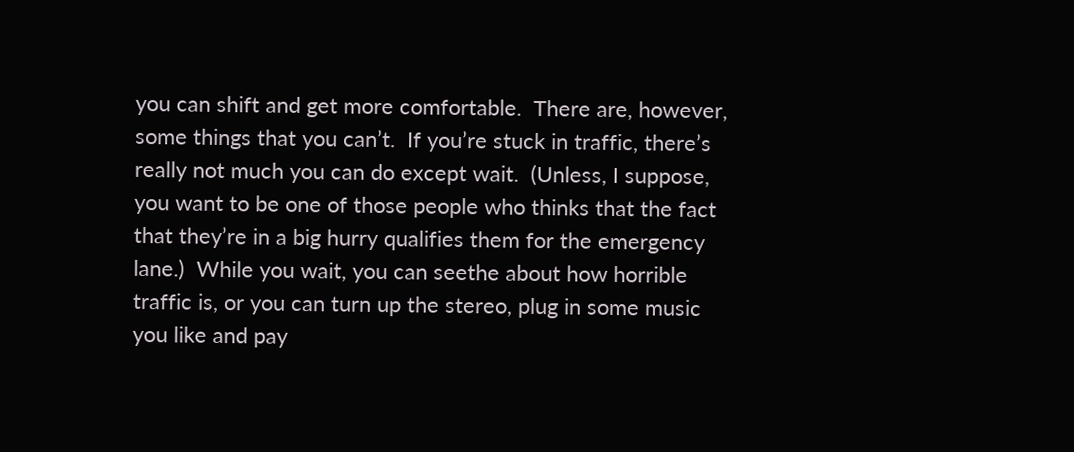you can shift and get more comfortable.  There are, however, some things that you can’t.  If you’re stuck in traffic, there’s really not much you can do except wait.  (Unless, I suppose, you want to be one of those people who thinks that the fact that they’re in a big hurry qualifies them for the emergency lane.)  While you wait, you can seethe about how horrible traffic is, or you can turn up the stereo, plug in some music you like and pay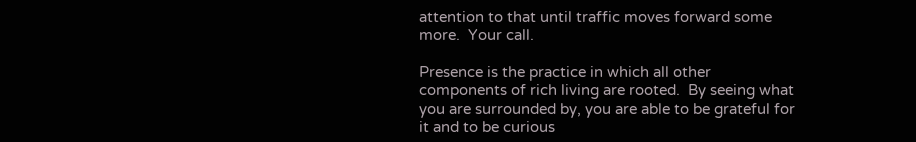attention to that until traffic moves forward some more.  Your call.

Presence is the practice in which all other components of rich living are rooted.  By seeing what you are surrounded by, you are able to be grateful for it and to be curious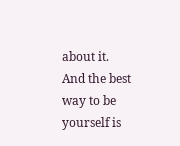about it.  And the best way to be yourself is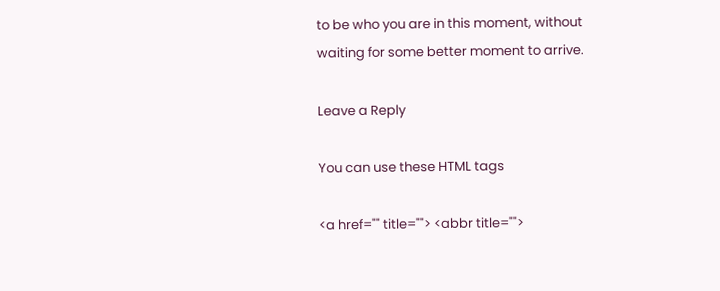to be who you are in this moment, without waiting for some better moment to arrive.

Leave a Reply

You can use these HTML tags

<a href="" title=""> <abbr title="">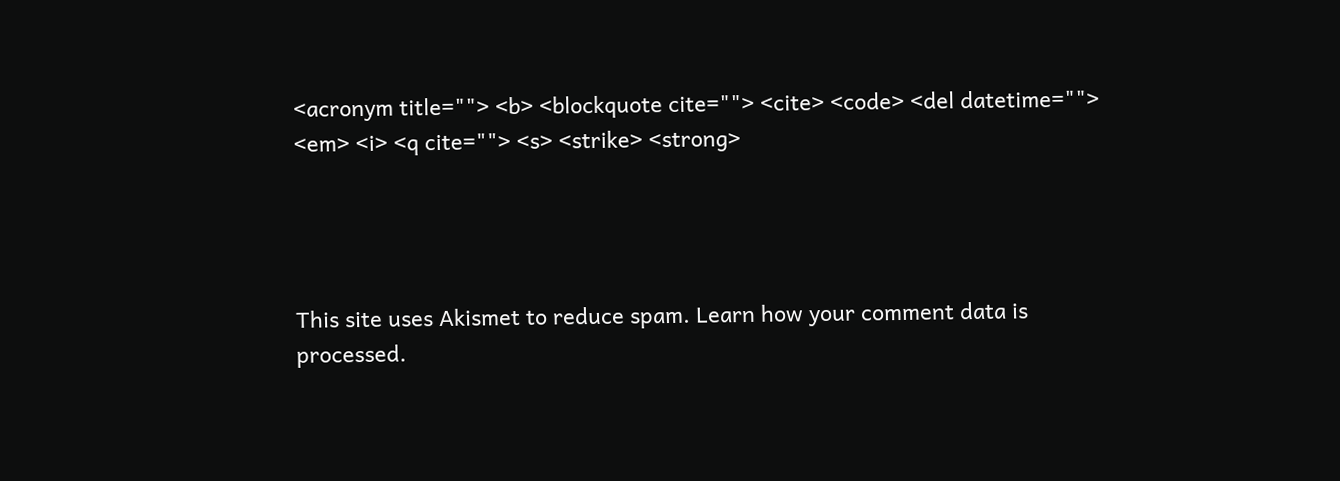<acronym title=""> <b> <blockquote cite=""> <cite> <code> <del datetime=""> <em> <i> <q cite=""> <s> <strike> <strong>




This site uses Akismet to reduce spam. Learn how your comment data is processed.